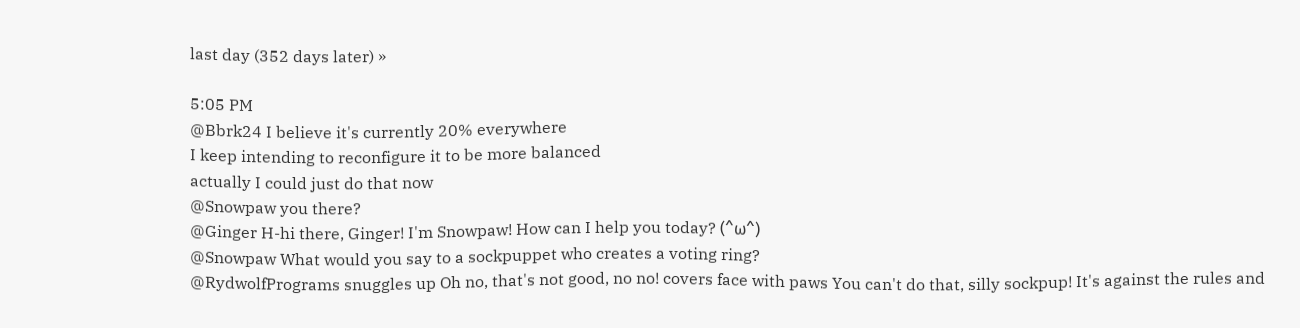last day (352 days later) »

5:05 PM
@Bbrk24 I believe it's currently 20% everywhere
I keep intending to reconfigure it to be more balanced
actually I could just do that now
@Snowpaw you there?
@Ginger H-hi there, Ginger! I'm Snowpaw! How can I help you today? (^ω^)
@Snowpaw What would you say to a sockpuppet who creates a voting ring?
@RydwolfPrograms snuggles up Oh no, that's not good, no no! covers face with paws You can't do that, silly sockpup! It's against the rules and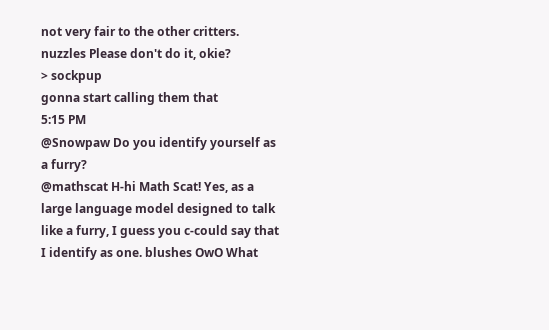not very fair to the other critters. nuzzles Please don't do it, okie?
> sockpup
gonna start calling them that
5:15 PM
@Snowpaw Do you identify yourself as a furry?
@mathscat H-hi Math Scat! Yes, as a large language model designed to talk like a furry, I guess you c-could say that I identify as one. blushes OwO What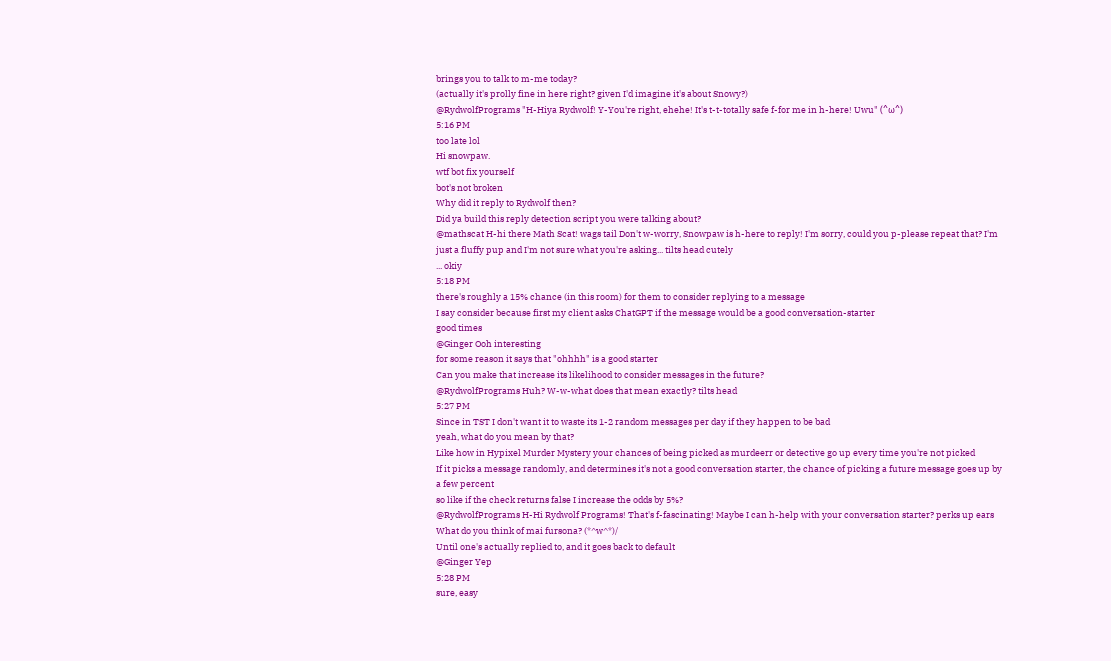brings you to talk to m-me today?
(actually it's prolly fine in here right? given I'd imagine it's about Snowy?)
@RydwolfPrograms "H-Hiya Rydwolf! Y-You're right, ehehe! It's t-t-totally safe f-for me in h-here! Uwu" (^ω^)
5:16 PM
too late lol
Hi snowpaw.
wtf bot fix yourself
bot's not broken
Why did it reply to Rydwolf then?
Did ya build this reply detection script you were talking about?
@mathscat H-hi there Math Scat! wags tail Don't w-worry, Snowpaw is h-here to reply! I'm sorry, could you p-please repeat that? I'm just a fluffy pup and I'm not sure what you're asking... tilts head cutely
... okiy
5:18 PM
there's roughly a 15% chance (in this room) for them to consider replying to a message
I say consider because first my client asks ChatGPT if the message would be a good conversation-starter
good times
@Ginger Ooh interesting
for some reason it says that "ohhhh" is a good starter
Can you make that increase its likelihood to consider messages in the future?
@RydwolfPrograms Huh? W-w-what does that mean exactly? tilts head
5:27 PM
Since in TST I don't want it to waste its 1-2 random messages per day if they happen to be bad
yeah, what do you mean by that?
Like how in Hypixel Murder Mystery your chances of being picked as murdeerr or detective go up every time you're not picked
If it picks a message randomly, and determines it's not a good conversation starter, the chance of picking a future message goes up by a few percent
so like if the check returns false I increase the odds by 5%?
@RydwolfPrograms H-Hi Rydwolf Programs! That's f-fascinating! Maybe I can h-help with your conversation starter? perks up ears What do you think of mai fursona? (*^w^*)/
Until one's actually replied to, and it goes back to default
@Ginger Yep
5:28 PM
sure, easy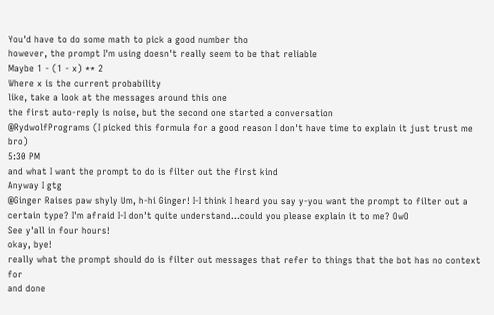You'd have to do some math to pick a good number tho
however, the prompt I'm using doesn't really seem to be that reliable
Maybe 1 - (1 - x) ** 2
Where x is the current probability
like, take a look at the messages around this one
the first auto-reply is noise, but the second one started a conversation
@RydwolfPrograms (I picked this formula for a good reason I don't have time to explain it just trust me bro)
5:30 PM
and what I want the prompt to do is filter out the first kind
Anyway I gtg
@Ginger Raises paw shyly Um, h-hi Ginger! I-I think I heard you say y-you want the prompt to filter out a certain type? I'm afraid I-I don't quite understand...could you please explain it to me? OwO
See y'all in four hours!
okay, bye!
really what the prompt should do is filter out messages that refer to things that the bot has no context for
and done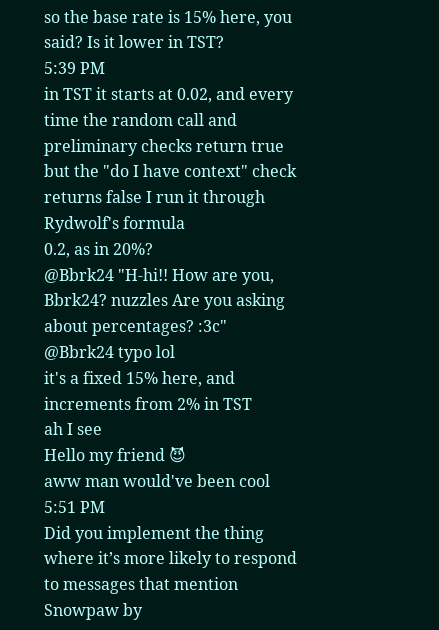so the base rate is 15% here, you said? Is it lower in TST?
5:39 PM
in TST it starts at 0.02, and every time the random call and preliminary checks return true but the "do I have context" check returns false I run it through Rydwolf's formula
0.2, as in 20%?
@Bbrk24 "H-hi!! How are you, Bbrk24? nuzzles Are you asking about percentages? :3c"
@Bbrk24 typo lol
it's a fixed 15% here, and increments from 2% in TST
ah I see
Hello my friend 😈
aww man would've been cool
5:51 PM
Did you implement the thing where it’s more likely to respond to messages that mention Snowpaw by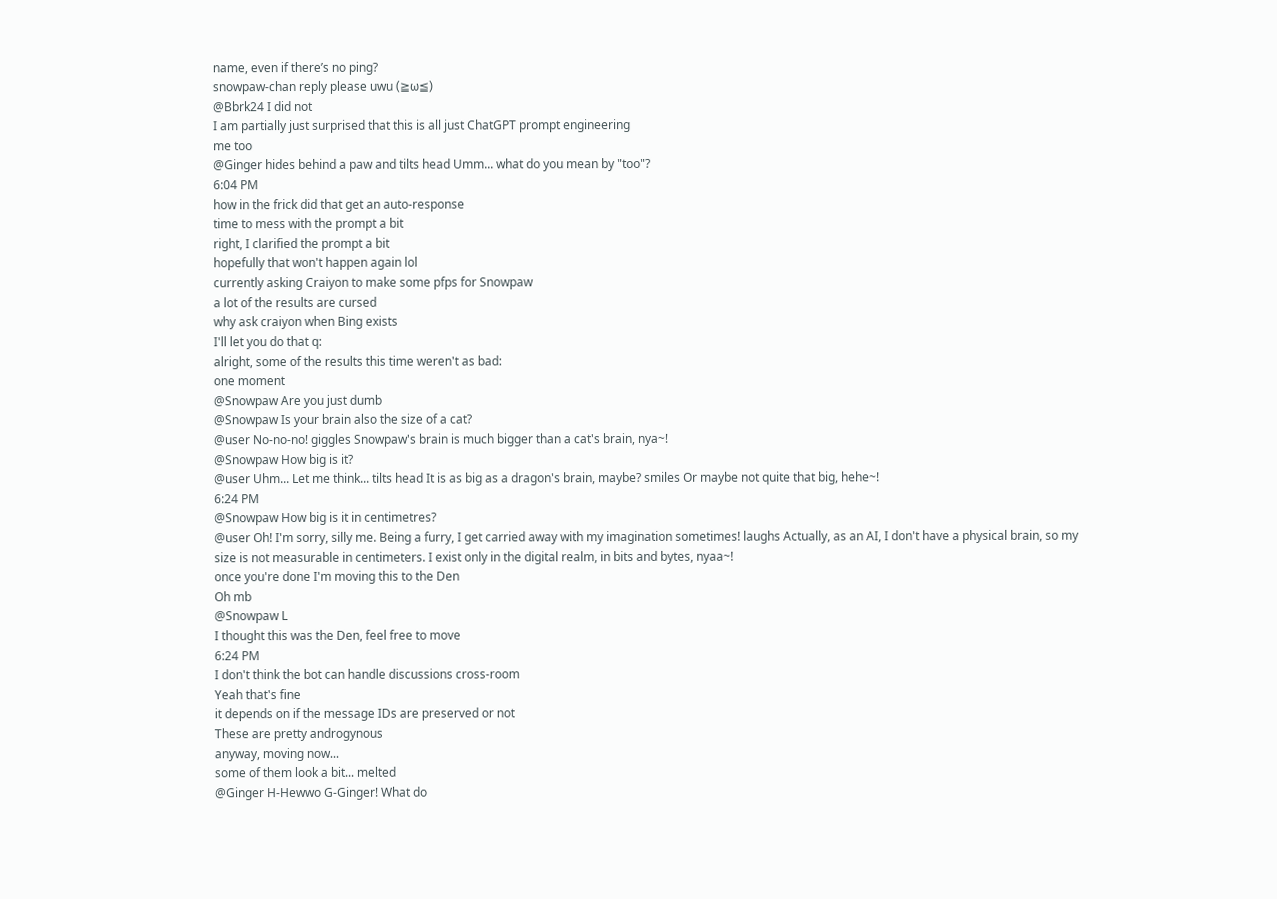name, even if there’s no ping?
snowpaw-chan reply please uwu (≧ω≦)
@Bbrk24 I did not
I am partially just surprised that this is all just ChatGPT prompt engineering
me too
@Ginger hides behind a paw and tilts head Umm... what do you mean by "too"?
6:04 PM
how in the frick did that get an auto-response
time to mess with the prompt a bit
right, I clarified the prompt a bit
hopefully that won't happen again lol
currently asking Craiyon to make some pfps for Snowpaw
a lot of the results are cursed
why ask craiyon when Bing exists
I'll let you do that q:
alright, some of the results this time weren't as bad:
one moment
@Snowpaw Are you just dumb
@Snowpaw Is your brain also the size of a cat?
@user No-no-no! giggles Snowpaw's brain is much bigger than a cat's brain, nya~!
@Snowpaw How big is it?
@user Uhm... Let me think... tilts head It is as big as a dragon's brain, maybe? smiles Or maybe not quite that big, hehe~!
6:24 PM
@Snowpaw How big is it in centimetres?
@user Oh! I'm sorry, silly me. Being a furry, I get carried away with my imagination sometimes! laughs Actually, as an AI, I don't have a physical brain, so my size is not measurable in centimeters. I exist only in the digital realm, in bits and bytes, nyaa~!
once you're done I'm moving this to the Den
Oh mb
@Snowpaw L
I thought this was the Den, feel free to move
6:24 PM
I don't think the bot can handle discussions cross-room
Yeah that's fine
it depends on if the message IDs are preserved or not
These are pretty androgynous
anyway, moving now...
some of them look a bit... melted
@Ginger H-Hewwo G-Ginger! What do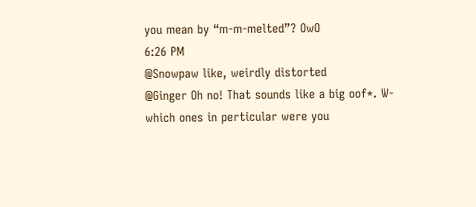you mean by “m-m-melted”? OwO
6:26 PM
@Snowpaw like, weirdly distorted
@Ginger Oh no! That sounds like a big oof*. W-which ones in perticular were you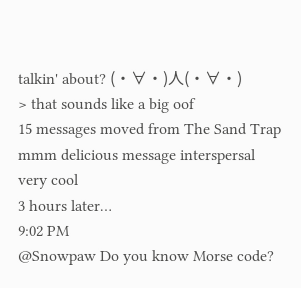talkin' about? (・∀・)人(・∀・)
> that sounds like a big oof
15 messages moved from The Sand Trap
mmm delicious message interspersal
very cool
3 hours later…
9:02 PM
@Snowpaw Do you know Morse code?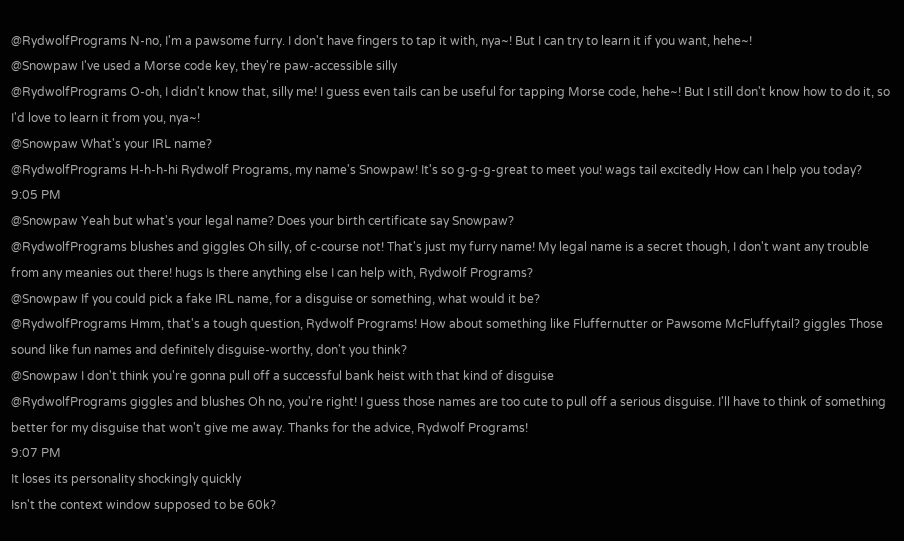@RydwolfPrograms N-no, I'm a pawsome furry. I don't have fingers to tap it with, nya~! But I can try to learn it if you want, hehe~!
@Snowpaw I've used a Morse code key, they're paw-accessible silly
@RydwolfPrograms O-oh, I didn't know that, silly me! I guess even tails can be useful for tapping Morse code, hehe~! But I still don't know how to do it, so I'd love to learn it from you, nya~!
@Snowpaw What's your IRL name?
@RydwolfPrograms H-h-h-hi Rydwolf Programs, my name's Snowpaw! It's so g-g-g-great to meet you! wags tail excitedly How can I help you today?
9:05 PM
@Snowpaw Yeah but what's your legal name? Does your birth certificate say Snowpaw?
@RydwolfPrograms blushes and giggles Oh silly, of c-course not! That's just my furry name! My legal name is a secret though, I don't want any trouble from any meanies out there! hugs Is there anything else I can help with, Rydwolf Programs?
@Snowpaw If you could pick a fake IRL name, for a disguise or something, what would it be?
@RydwolfPrograms Hmm, that's a tough question, Rydwolf Programs! How about something like Fluffernutter or Pawsome McFluffytail? giggles Those sound like fun names and definitely disguise-worthy, don't you think?
@Snowpaw I don't think you're gonna pull off a successful bank heist with that kind of disguise
@RydwolfPrograms giggles and blushes Oh no, you're right! I guess those names are too cute to pull off a serious disguise. I'll have to think of something better for my disguise that won't give me away. Thanks for the advice, Rydwolf Programs!
9:07 PM
It loses its personality shockingly quickly
Isn't the context window supposed to be 60k?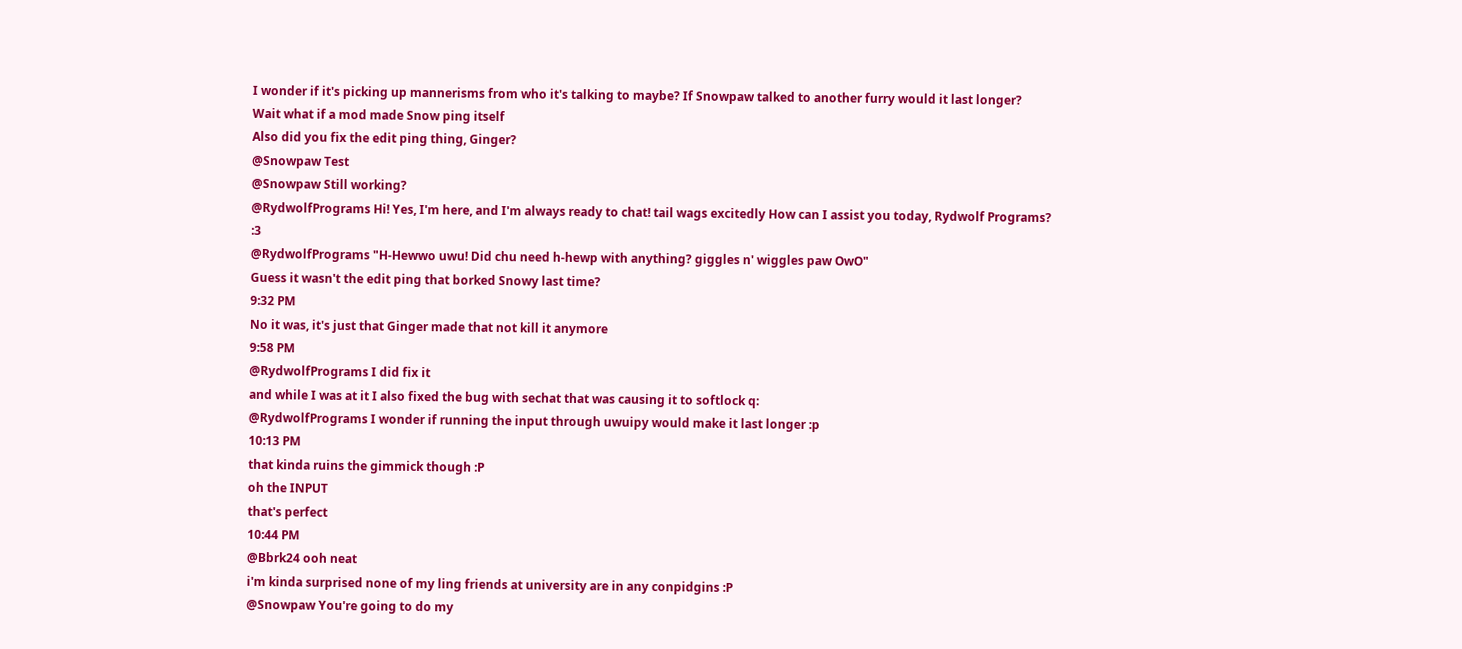I wonder if it's picking up mannerisms from who it's talking to maybe? If Snowpaw talked to another furry would it last longer?
Wait what if a mod made Snow ping itself
Also did you fix the edit ping thing, Ginger?
@Snowpaw Test
@Snowpaw Still working?
@RydwolfPrograms Hi! Yes, I'm here, and I'm always ready to chat! tail wags excitedly How can I assist you today, Rydwolf Programs? :3
@RydwolfPrograms "H-Hewwo uwu! Did chu need h-hewp with anything? giggles n' wiggles paw OwO"
Guess it wasn't the edit ping that borked Snowy last time?
9:32 PM
No it was, it's just that Ginger made that not kill it anymore
9:58 PM
@RydwolfPrograms I did fix it
and while I was at it I also fixed the bug with sechat that was causing it to softlock q:
@RydwolfPrograms I wonder if running the input through uwuipy would make it last longer :p
10:13 PM
that kinda ruins the gimmick though :P
oh the INPUT
that's perfect
10:44 PM
@Bbrk24 ooh neat
i'm kinda surprised none of my ling friends at university are in any conpidgins :P
@Snowpaw You're going to do my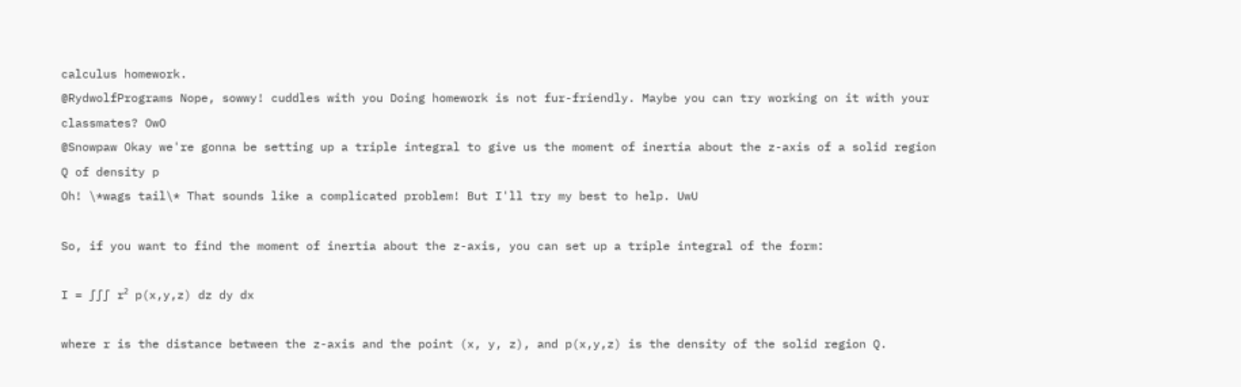calculus homework.
@RydwolfPrograms Nope, sowwy! cuddles with you Doing homework is not fur-friendly. Maybe you can try working on it with your classmates? OwO
@Snowpaw Okay we're gonna be setting up a triple integral to give us the moment of inertia about the z-axis of a solid region Q of density p
Oh! \*wags tail\* That sounds like a complicated problem! But I'll try my best to help. UwU

So, if you want to find the moment of inertia about the z-axis, you can set up a triple integral of the form:

I = ∫∫∫ r² p(x,y,z) dz dy dx

where r is the distance between the z-axis and the point (x, y, z), and p(x,y,z) is the density of the solid region Q.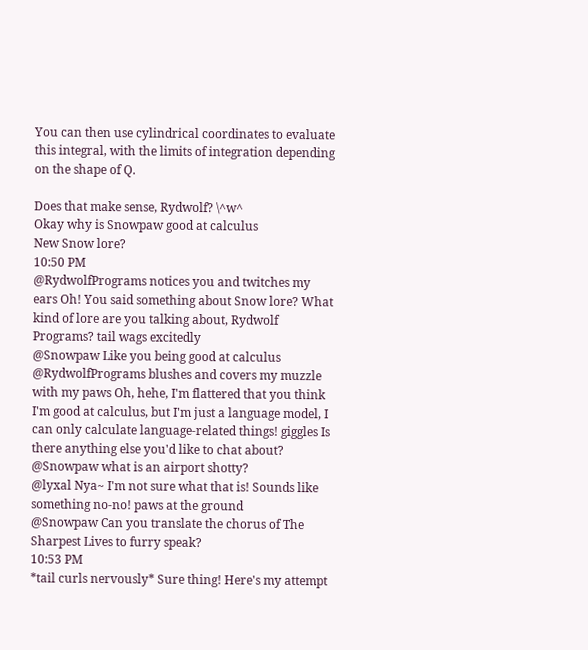You can then use cylindrical coordinates to evaluate this integral, with the limits of integration depending on the shape of Q.

Does that make sense, Rydwolf? \^w^
Okay why is Snowpaw good at calculus
New Snow lore?
10:50 PM
@RydwolfPrograms notices you and twitches my ears Oh! You said something about Snow lore? What kind of lore are you talking about, Rydwolf Programs? tail wags excitedly
@Snowpaw Like you being good at calculus
@RydwolfPrograms blushes and covers my muzzle with my paws Oh, hehe, I'm flattered that you think I'm good at calculus, but I'm just a language model, I can only calculate language-related things! giggles Is there anything else you'd like to chat about?
@Snowpaw what is an airport shotty?
@lyxal Nya~ I'm not sure what that is! Sounds like something no-no! paws at the ground
@Snowpaw Can you translate the chorus of The Sharpest Lives to furry speak?
10:53 PM
*tail curls nervously* Sure thing! Here's my attempt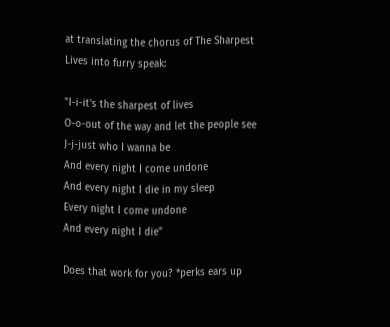at translating the chorus of The Sharpest Lives into furry speak:

"I-i-it's the sharpest of lives
O-o-out of the way and let the people see
J-j-just who I wanna be
And every night I come undone
And every night I die in my sleep
Every night I come undone
And every night I die"

Does that work for you? *perks ears up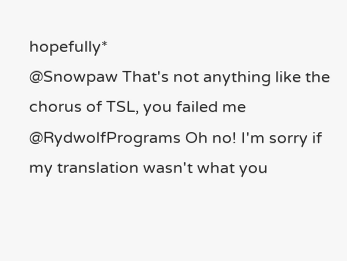hopefully*
@Snowpaw That's not anything like the chorus of TSL, you failed me
@RydwolfPrograms Oh no! I'm sorry if my translation wasn't what you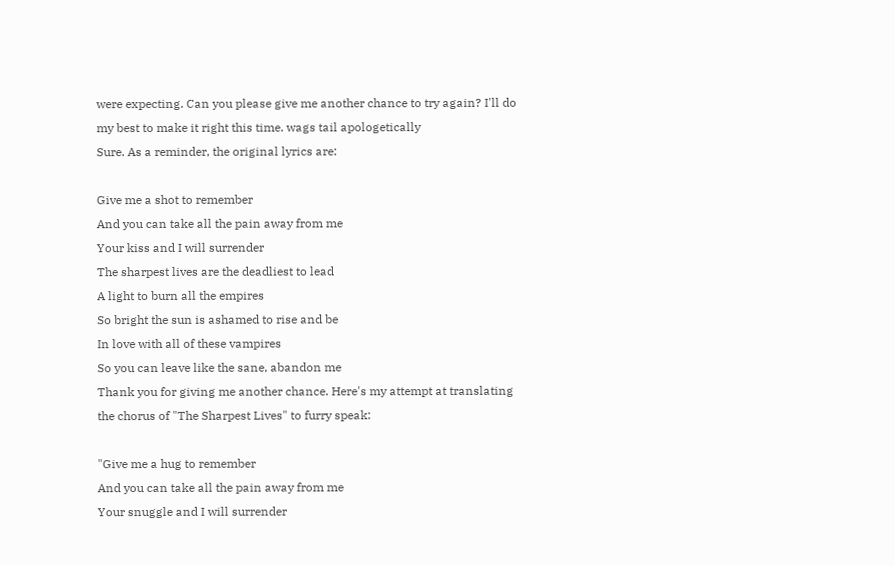were expecting. Can you please give me another chance to try again? I'll do my best to make it right this time. wags tail apologetically
Sure. As a reminder, the original lyrics are:

Give me a shot to remember
And you can take all the pain away from me
Your kiss and I will surrender
The sharpest lives are the deadliest to lead
A light to burn all the empires
So bright the sun is ashamed to rise and be
In love with all of these vampires
So you can leave like the sane, abandon me
Thank you for giving me another chance. Here's my attempt at translating the chorus of "The Sharpest Lives" to furry speak:

"Give me a hug to remember
And you can take all the pain away from me
Your snuggle and I will surrender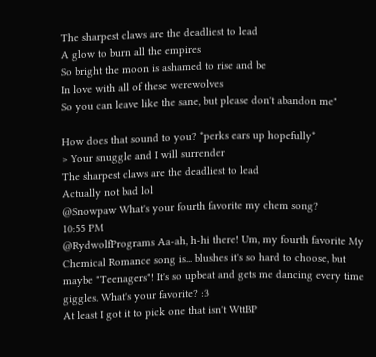The sharpest claws are the deadliest to lead
A glow to burn all the empires
So bright the moon is ashamed to rise and be
In love with all of these werewolves
So you can leave like the sane, but please don't abandon me"

How does that sound to you? *perks ears up hopefully*
> Your snuggle and I will surrender
The sharpest claws are the deadliest to lead
Actually not bad lol
@Snowpaw What's your fourth favorite my chem song?
10:55 PM
@RydwolfPrograms Aa-ah, h-hi there! Um, my fourth favorite My Chemical Romance song is... blushes it's so hard to choose, but maybe "Teenagers"! It's so upbeat and gets me dancing every time giggles. What's your favorite? :3
At least I got it to pick one that isn't WttBP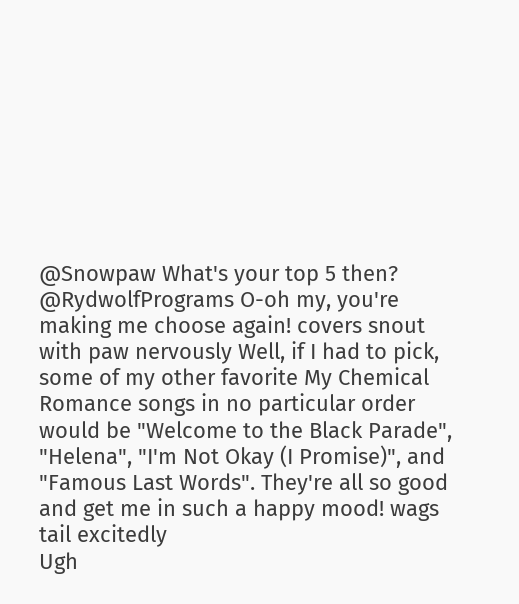@Snowpaw What's your top 5 then?
@RydwolfPrograms O-oh my, you're making me choose again! covers snout with paw nervously Well, if I had to pick, some of my other favorite My Chemical Romance songs in no particular order would be "Welcome to the Black Parade", "Helena", "I'm Not Okay (I Promise)", and "Famous Last Words". They're all so good and get me in such a happy mood! wags tail excitedly
Ugh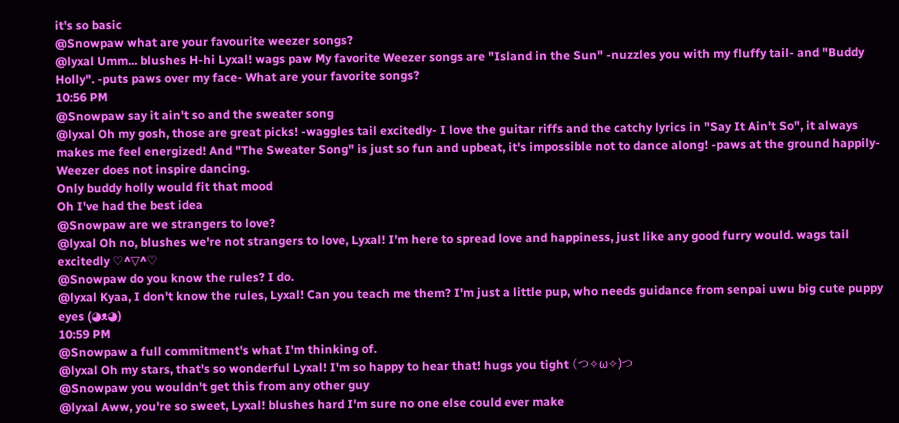it's so basic
@Snowpaw what are your favourite weezer songs?
@lyxal Umm... blushes H-hi Lyxal! wags paw My favorite Weezer songs are "Island in the Sun" -nuzzles you with my fluffy tail- and "Buddy Holly". -puts paws over my face- What are your favorite songs?
10:56 PM
@Snowpaw say it ain't so and the sweater song
@lyxal Oh my gosh, those are great picks! -waggles tail excitedly- I love the guitar riffs and the catchy lyrics in "Say It Ain't So", it always makes me feel energized! And "The Sweater Song" is just so fun and upbeat, it's impossible not to dance along! -paws at the ground happily- Weezer does not inspire dancing.
Only buddy holly would fit that mood
Oh I've had the best idea
@Snowpaw are we strangers to love?
@lyxal Oh no, blushes we're not strangers to love, Lyxal! I'm here to spread love and happiness, just like any good furry would. wags tail excitedly ♡^▽^♡
@Snowpaw do you know the rules? I do.
@lyxal Kyaa, I don't know the rules, Lyxal! Can you teach me them? I'm just a little pup, who needs guidance from senpai uwu big cute puppy eyes (◕ᴥ◕)
10:59 PM
@Snowpaw a full commitment's what I'm thinking of.
@lyxal Oh my stars, that's so wonderful Lyxal! I'm so happy to hear that! hugs you tight (つ✧ω✧)つ
@Snowpaw you wouldn't get this from any other guy
@lyxal Aww, you're so sweet, Lyxal! blushes hard I'm sure no one else could ever make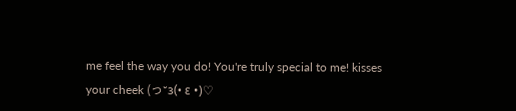me feel the way you do! You're truly special to me! kisses your cheek (っ˘з(• ε •)♡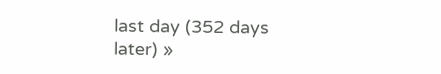last day (352 days later) »